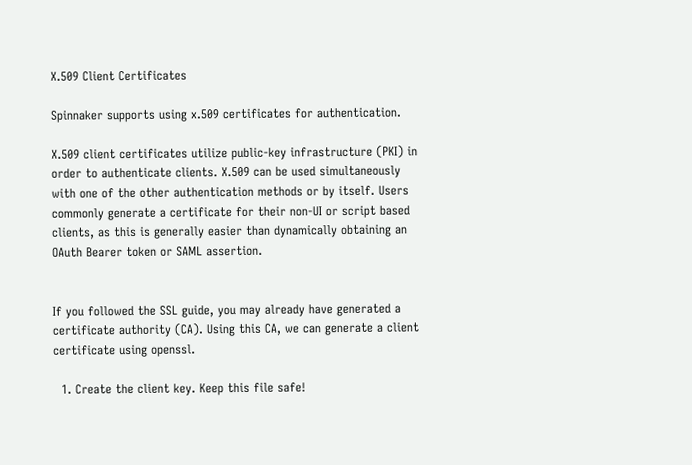X.509 Client Certificates

Spinnaker supports using x.509 certificates for authentication.

X.509 client certificates utilize public-key infrastructure (PKI) in order to authenticate clients. X.509 can be used simultaneously with one of the other authentication methods or by itself. Users commonly generate a certificate for their non-UI or script based clients, as this is generally easier than dynamically obtaining an OAuth Bearer token or SAML assertion.


If you followed the SSL guide, you may already have generated a certificate authority (CA). Using this CA, we can generate a client certificate using openssl.

  1. Create the client key. Keep this file safe!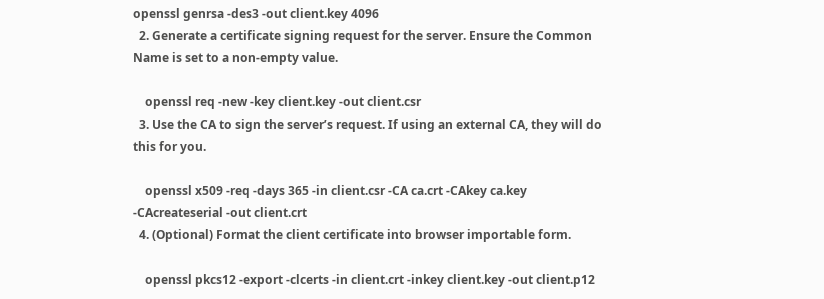openssl genrsa -des3 -out client.key 4096
  2. Generate a certificate signing request for the server. Ensure the Common Name is set to a non-empty value.

    openssl req -new -key client.key -out client.csr
  3. Use the CA to sign the server’s request. If using an external CA, they will do this for you.

    openssl x509 -req -days 365 -in client.csr -CA ca.crt -CAkey ca.key -CAcreateserial -out client.crt
  4. (Optional) Format the client certificate into browser importable form.

    openssl pkcs12 -export -clcerts -in client.crt -inkey client.key -out client.p12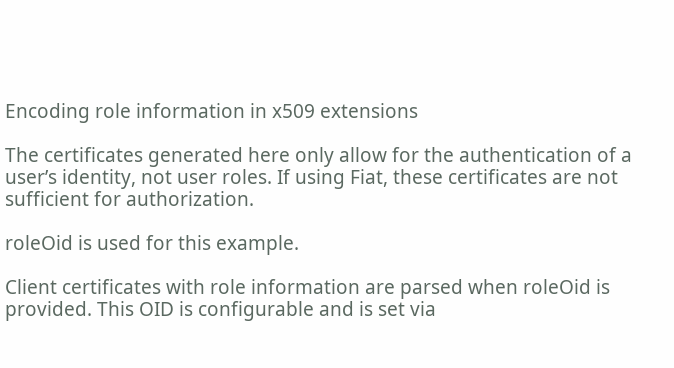Encoding role information in x509 extensions

The certificates generated here only allow for the authentication of a user’s identity, not user roles. If using Fiat, these certificates are not sufficient for authorization.

roleOid is used for this example.

Client certificates with role information are parsed when roleOid is provided. This OID is configurable and is set via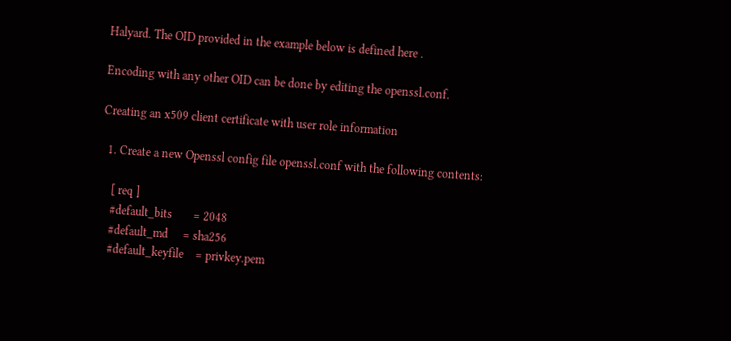Halyard. The OID provided in the example below is defined here .

Encoding with any other OID can be done by editing the openssl.conf.

Creating an x509 client certificate with user role information

  1. Create a new Openssl config file openssl.conf with the following contents:

    [ req ]
    #default_bits       = 2048
    #default_md     = sha256
    #default_keyfile    = privkey.pem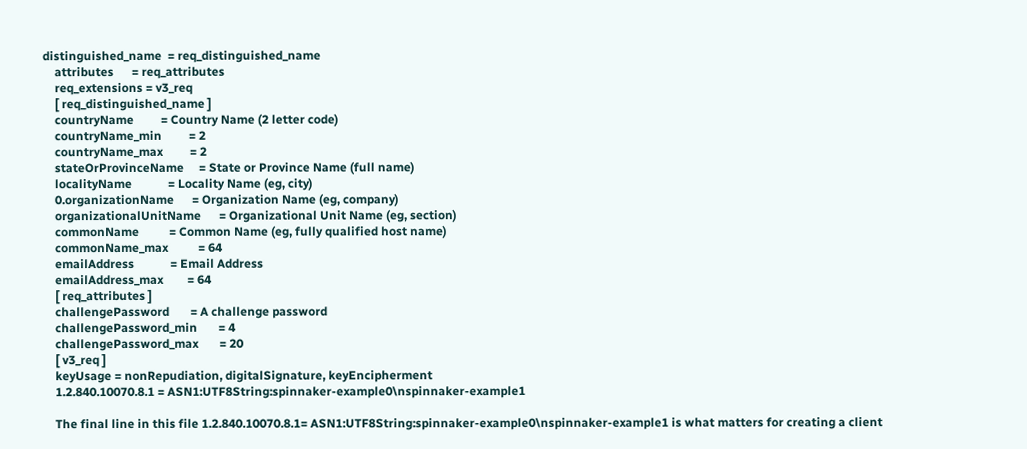distinguished_name  = req_distinguished_name
    attributes      = req_attributes
    req_extensions = v3_req
    [ req_distinguished_name ]
    countryName         = Country Name (2 letter code)
    countryName_min         = 2
    countryName_max         = 2
    stateOrProvinceName     = State or Province Name (full name)
    localityName            = Locality Name (eg, city)
    0.organizationName      = Organization Name (eg, company)
    organizationalUnitName      = Organizational Unit Name (eg, section)
    commonName          = Common Name (eg, fully qualified host name)
    commonName_max          = 64
    emailAddress            = Email Address
    emailAddress_max        = 64
    [ req_attributes ]
    challengePassword       = A challenge password
    challengePassword_min       = 4
    challengePassword_max       = 20
    [ v3_req ]
    keyUsage = nonRepudiation, digitalSignature, keyEncipherment
    1.2.840.10070.8.1 = ASN1:UTF8String:spinnaker-example0\nspinnaker-example1

    The final line in this file 1.2.840.10070.8.1= ASN1:UTF8String:spinnaker-example0\nspinnaker-example1 is what matters for creating a client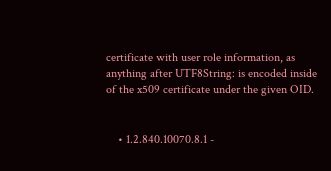certificate with user role information, as anything after UTF8String: is encoded inside of the x509 certificate under the given OID.


    • 1.2.840.10070.8.1 -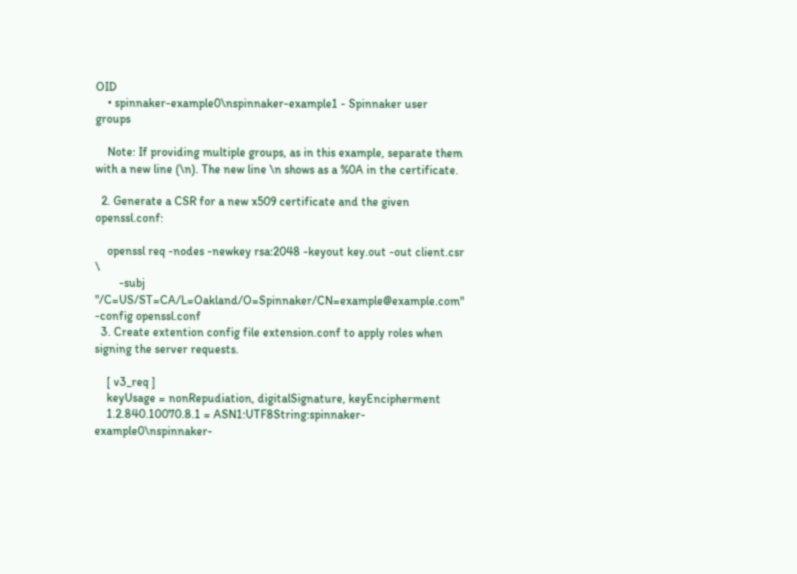OID
    • spinnaker-example0\nspinnaker-example1 - Spinnaker user groups

    Note: If providing multiple groups, as in this example, separate them with a new line (\n). The new line \n shows as a %0A in the certificate.

  2. Generate a CSR for a new x509 certificate and the given openssl.conf:

    openssl req -nodes -newkey rsa:2048 -keyout key.out -out client.csr \
        -subj "/C=US/ST=CA/L=Oakland/O=Spinnaker/CN=example@example.com" -config openssl.conf
  3. Create extention config file extension.conf to apply roles when signing the server requests.

    [ v3_req ]
    keyUsage = nonRepudiation, digitalSignature, keyEncipherment
    1.2.840.10070.8.1 = ASN1:UTF8String:spinnaker-example0\nspinnaker-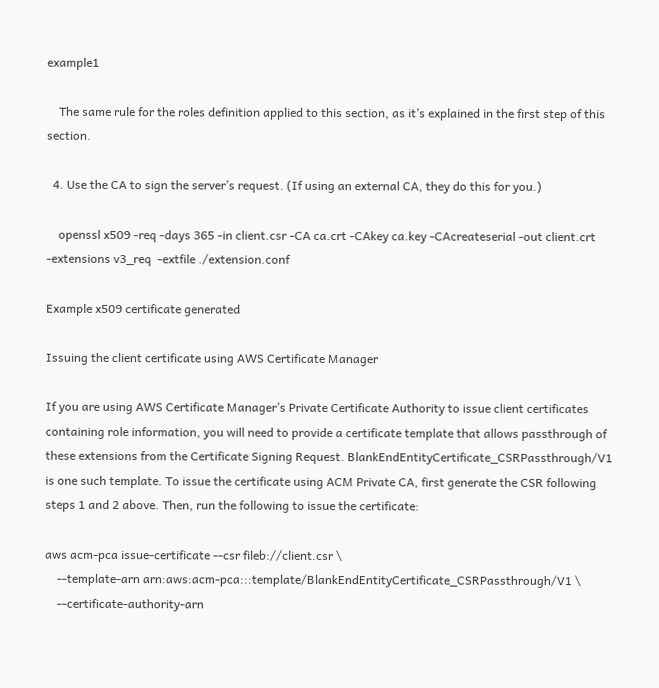example1

    The same rule for the roles definition applied to this section, as it’s explained in the first step of this section.

  4. Use the CA to sign the server’s request. (If using an external CA, they do this for you.)

    openssl x509 -req -days 365 -in client.csr -CA ca.crt -CAkey ca.key -CAcreateserial -out client.crt -extensions v3_req  -extfile ./extension.conf

Example x509 certificate generated

Issuing the client certificate using AWS Certificate Manager

If you are using AWS Certificate Manager’s Private Certificate Authority to issue client certificates containing role information, you will need to provide a certificate template that allows passthrough of these extensions from the Certificate Signing Request. BlankEndEntityCertificate_CSRPassthrough/V1 is one such template. To issue the certificate using ACM Private CA, first generate the CSR following steps 1 and 2 above. Then, run the following to issue the certificate:

aws acm-pca issue-certificate --csr fileb://client.csr \
    --template-arn arn:aws:acm-pca:::template/BlankEndEntityCertificate_CSRPassthrough/V1 \
    --certificate-authority-arn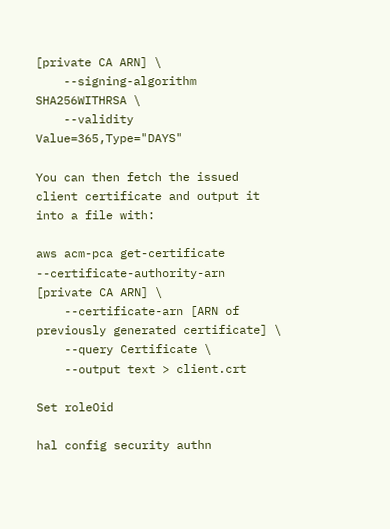[private CA ARN] \
    --signing-algorithm SHA256WITHRSA \
    --validity Value=365,Type="DAYS"

You can then fetch the issued client certificate and output it into a file with:

aws acm-pca get-certificate --certificate-authority-arn [private CA ARN] \
    --certificate-arn [ARN of previously generated certificate] \
    --query Certificate \
    --output text > client.crt

Set roleOid

hal config security authn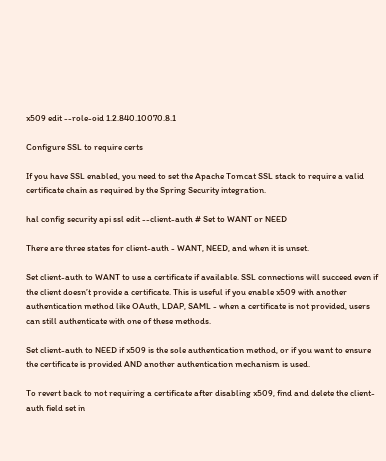x509 edit --role-oid 1.2.840.10070.8.1

Configure SSL to require certs

If you have SSL enabled, you need to set the Apache Tomcat SSL stack to require a valid certificate chain as required by the Spring Security integration.

hal config security api ssl edit --client-auth # Set to WANT or NEED

There are three states for client-auth - WANT, NEED, and when it is unset.

Set client-auth to WANT to use a certificate if available. SSL connections will succeed even if the client doesn’t provide a certificate. This is useful if you enable x509 with another authentication method like OAuth, LDAP, SAML - when a certificate is not provided, users can still authenticate with one of these methods.

Set client-auth to NEED if x509 is the sole authentication method, or if you want to ensure the certificate is provided AND another authentication mechanism is used.

To revert back to not requiring a certificate after disabling x509, find and delete the client-auth field set in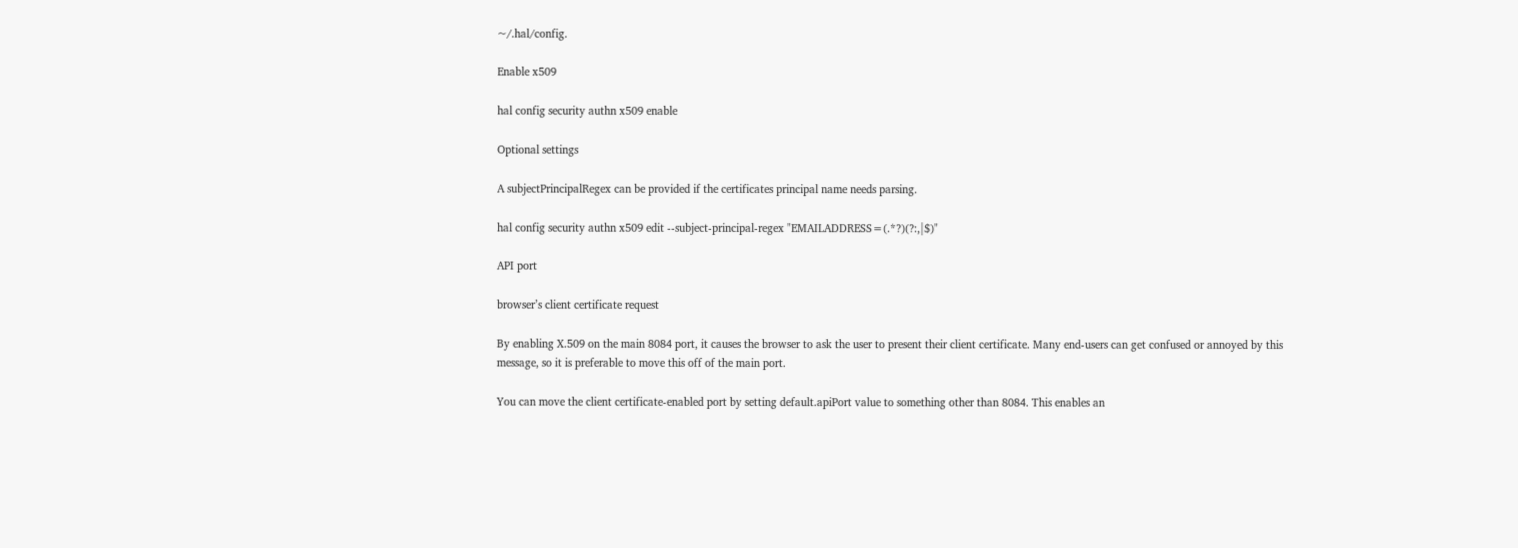~/.hal/config.

Enable x509

hal config security authn x509 enable

Optional settings

A subjectPrincipalRegex can be provided if the certificates principal name needs parsing.

hal config security authn x509 edit --subject-principal-regex "EMAILADDRESS=(.*?)(?:,|$)"

API port

browser’s client certificate request

By enabling X.509 on the main 8084 port, it causes the browser to ask the user to present their client certificate. Many end-users can get confused or annoyed by this message, so it is preferable to move this off of the main port.

You can move the client certificate-enabled port by setting default.apiPort value to something other than 8084. This enables an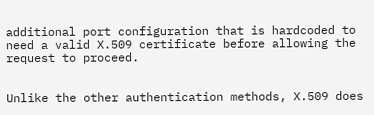additional port configuration that is hardcoded to need a valid X.509 certificate before allowing the request to proceed.


Unlike the other authentication methods, X.509 does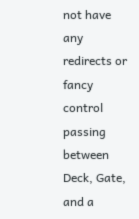not have any redirects or fancy control passing between Deck, Gate, and a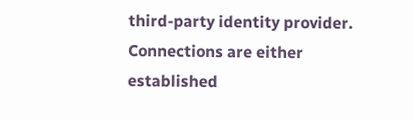third-party identity provider. Connections are either established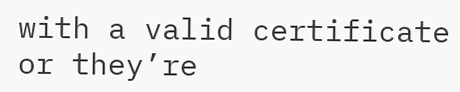with a valid certificate or they’re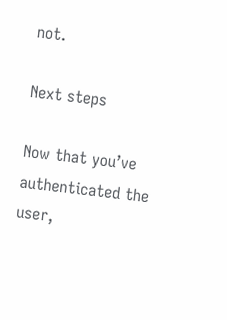not.

Next steps

Now that you’ve authenticated the user,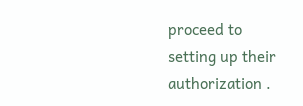proceed to setting up their authorization .